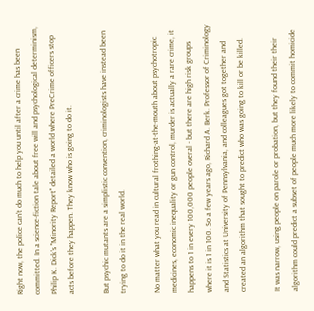Right now, the police can't do much to help you until after a crime has been committed. In a science-fiction tale about free will and psychological determinism, Philip K. Dick's "Minority Report" detailed a world where PreCrime officers stop acts before they happen. They know who is going to do it.

But psychic mutants are a simplistic convention, criminologists have instead been trying to do it in the real world.

No matter what you read in cultural frothing-at-the-mouth about psychotropic medicines, economic inequality or gun control, murder is actually a rare crime, it happens to 1 in every 100,000 people overal - but there are high risk groups where it is 1 in 100. So a few years ago, Richard A. Berk. Professor of Criminology and Statistics at University of Pennsylvania, and colleagues got together and created an algorithm that sought to predict who was going to kill or be killed.

It was narrow, using people on parole or probation, but they found their their algorithm could predict a subset of people much more likely to commit homicide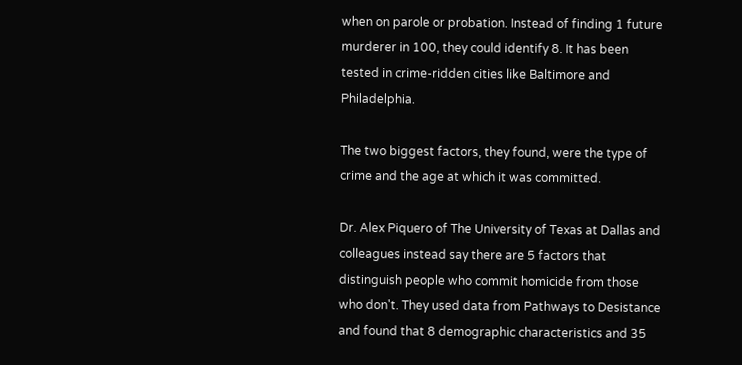when on parole or probation. Instead of finding 1 future murderer in 100, they could identify 8. It has been tested in crime-ridden cities like Baltimore and Philadelphia.

The two biggest factors, they found, were the type of crime and the age at which it was committed.

Dr. Alex Piquero of The University of Texas at Dallas and colleagues instead say there are 5 factors that distinguish people who commit homicide from those who don't. They used data from Pathways to Desistance and found that 8 demographic characteristics and 35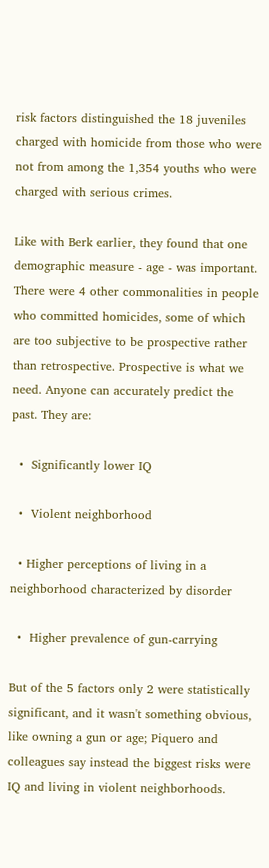risk factors distinguished the 18 juveniles charged with homicide from those who were not from among the 1,354 youths who were charged with serious crimes.

Like with Berk earlier, they found that one demographic measure - age - was important. There were 4 other commonalities in people who committed homicides, some of which are too subjective to be prospective rather than retrospective. Prospective is what we need. Anyone can accurately predict the past. They are:

  •  Significantly lower IQ

  •  Violent neighborhood

  • Higher perceptions of living in a neighborhood characterized by disorder

  •  Higher prevalence of gun-carrying

But of the 5 factors only 2 were statistically significant, and it wasn't something obvious, like owning a gun or age; Piquero and colleagues say instead the biggest risks were IQ and living in violent neighborhoods.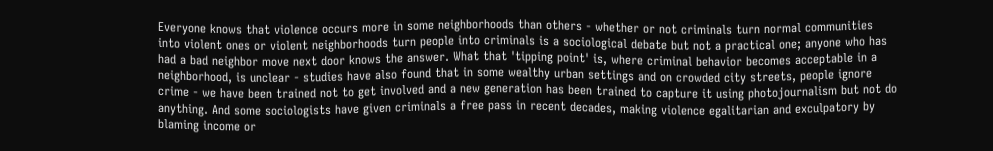Everyone knows that violence occurs more in some neighborhoods than others - whether or not criminals turn normal communities into violent ones or violent neighborhoods turn people into criminals is a sociological debate but not a practical one; anyone who has had a bad neighbor move next door knows the answer. What that 'tipping point' is, where criminal behavior becomes acceptable in a neighborhood, is unclear - studies have also found that in some wealthy urban settings and on crowded city streets, people ignore crime - we have been trained not to get involved and a new generation has been trained to capture it using photojournalism but not do anything. And some sociologists have given criminals a free pass in recent decades, making violence egalitarian and exculpatory by blaming income or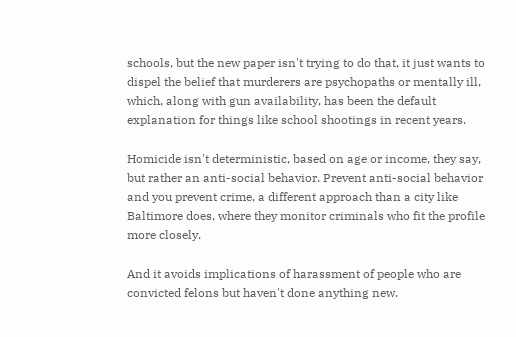schools, but the new paper isn't trying to do that, it just wants to dispel the belief that murderers are psychopaths or mentally ill, which, along with gun availability, has been the default explanation for things like school shootings in recent years.

Homicide isn't deterministic, based on age or income, they say, but rather an anti-social behavior. Prevent anti-social behavior and you prevent crime, a different approach than a city like Baltimore does, where they monitor criminals who fit the profile more closely.

And it avoids implications of harassment of people who are convicted felons but haven't done anything new.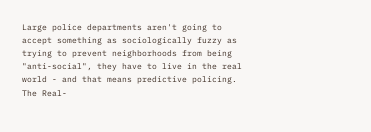Large police departments aren't going to accept something as sociologically fuzzy as trying to prevent neighborhoods from being "anti-social", they have to live in the real world - and that means predictive policing. The Real-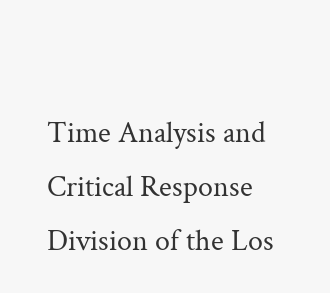Time Analysis and Critical Response Division of the Los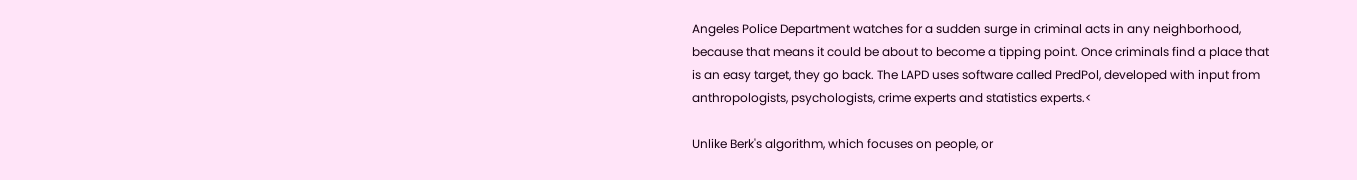Angeles Police Department watches for a sudden surge in criminal acts in any neighborhood, because that means it could be about to become a tipping point. Once criminals find a place that is an easy target, they go back. The LAPD uses software called PredPol, developed with input from anthropologists, psychologists, crime experts and statistics experts.<

Unlike Berk's algorithm, which focuses on people, or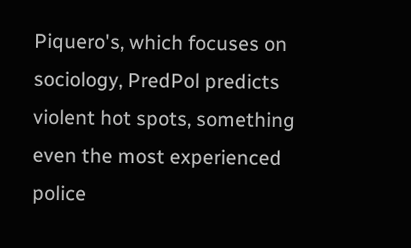Piquero's, which focuses on sociology, PredPol predicts violent hot spots, something even the most experienced police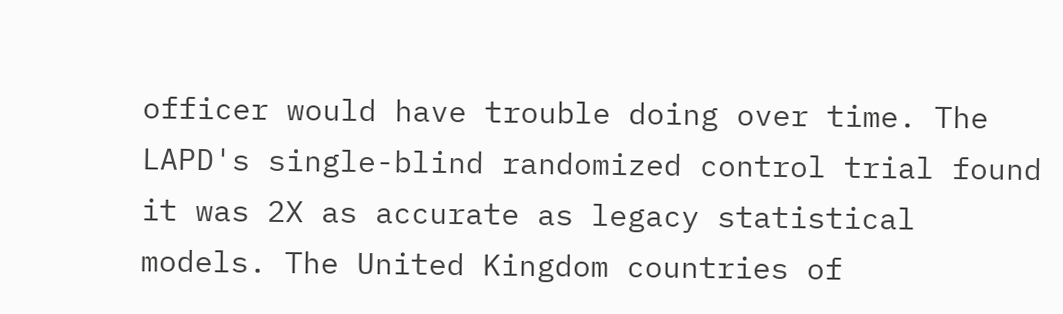officer would have trouble doing over time. The LAPD's single-blind randomized control trial found it was 2X as accurate as legacy statistical models. The United Kingdom countries of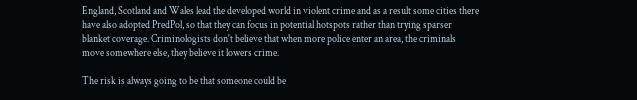England, Scotland and Wales lead the developed world in violent crime and as a result some cities there have also adopted PredPol, so that they can focus in potential hotspots rather than trying sparser blanket coverage. Criminologists don't believe that when more police enter an area, the criminals move somewhere else, they believe it lowers crime.

The risk is always going to be that someone could be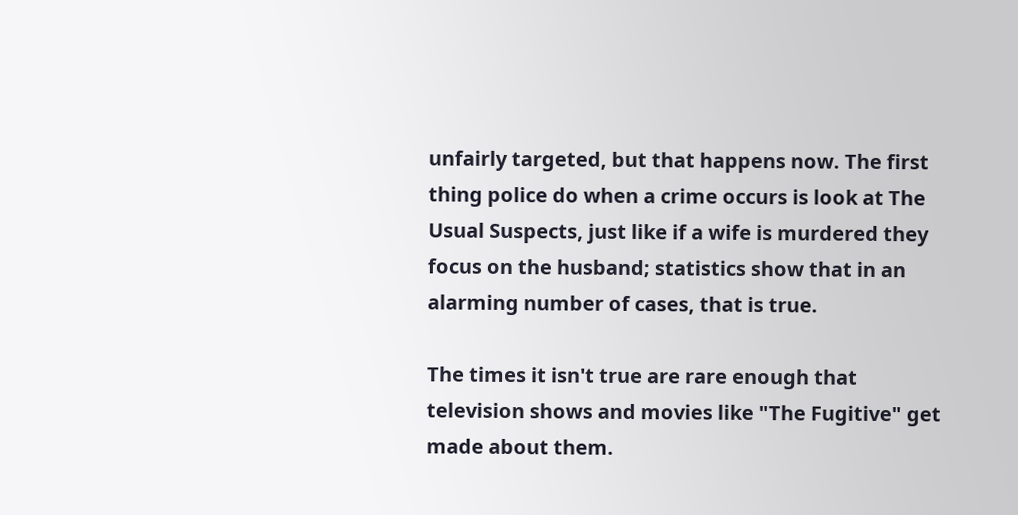unfairly targeted, but that happens now. The first thing police do when a crime occurs is look at The Usual Suspects, just like if a wife is murdered they focus on the husband; statistics show that in an alarming number of cases, that is true.

The times it isn't true are rare enough that television shows and movies like "The Fugitive" get made about them.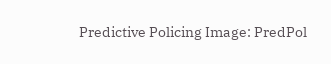Predictive Policing Image: PredPol